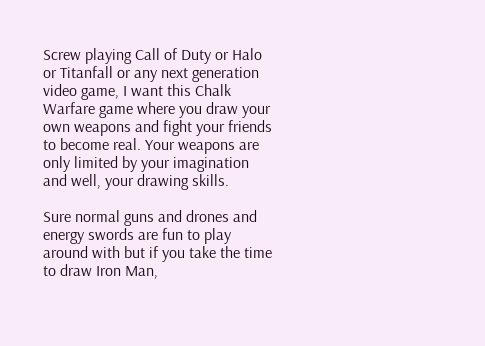Screw playing Call of Duty or Halo or Titanfall or any next generation video game, I want this Chalk Warfare game where you draw your own weapons and fight your friends to become real. Your weapons are only limited by your imagination and well, your drawing skills.

Sure normal guns and drones and energy swords are fun to play around with but if you take the time to draw Iron Man,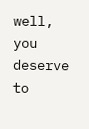well, you deserve to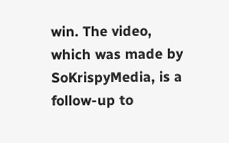win. The video, which was made by SoKrispyMedia, is a follow-up to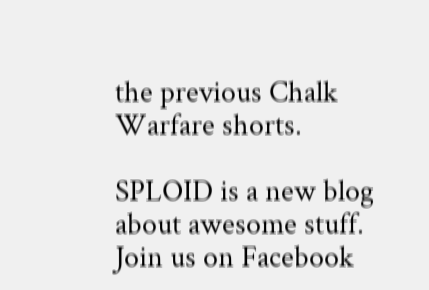the previous Chalk Warfare shorts.

SPLOID is a new blog about awesome stuff. Join us on Facebook